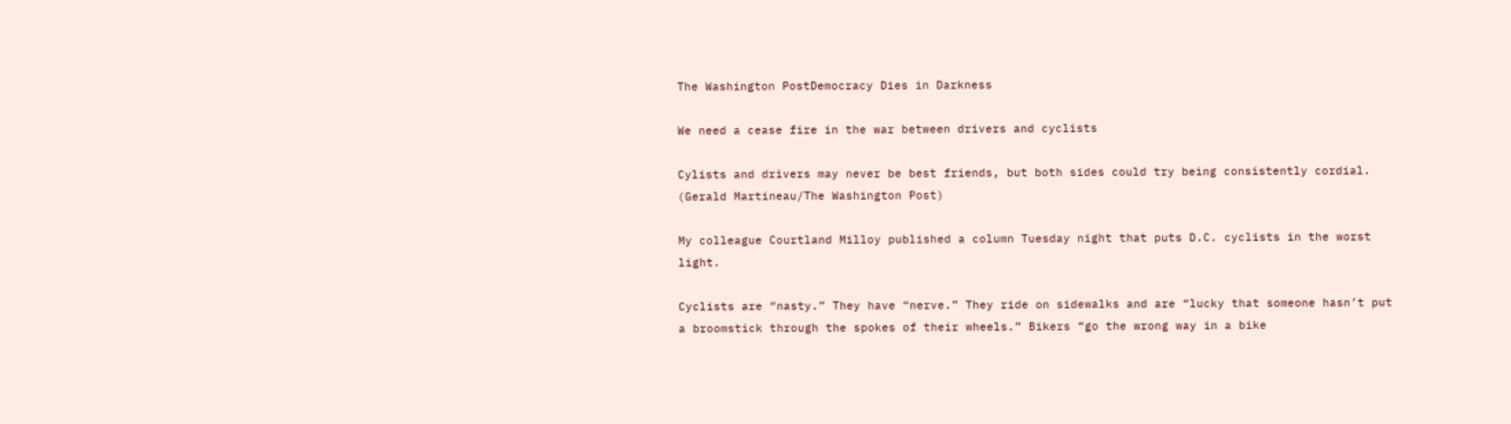The Washington PostDemocracy Dies in Darkness

We need a cease fire in the war between drivers and cyclists

Cylists and drivers may never be best friends, but both sides could try being consistently cordial. (Gerald Martineau/The Washington Post)

My colleague Courtland Milloy published a column Tuesday night that puts D.C. cyclists in the worst light.

Cyclists are “nasty.” They have “nerve.” They ride on sidewalks and are “lucky that someone hasn’t put a broomstick through the spokes of their wheels.” Bikers “go the wrong way in a bike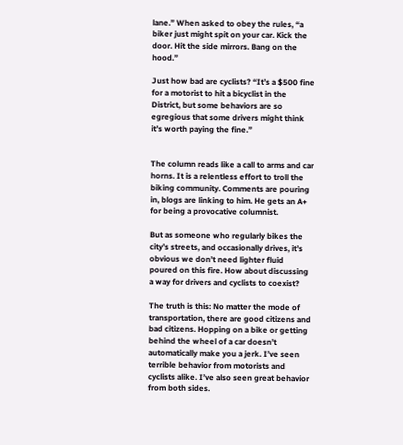lane.” When asked to obey the rules, “a biker just might spit on your car. Kick the door. Hit the side mirrors. Bang on the hood.”

Just how bad are cyclists? “It’s a $500 fine for a motorist to hit a bicyclist in the District, but some behaviors are so egregious that some drivers might think it’s worth paying the fine.”


The column reads like a call to arms and car horns. It is a relentless effort to troll the biking community. Comments are pouring in, blogs are linking to him. He gets an A+ for being a provocative columnist.

But as someone who regularly bikes the city’s streets, and occasionally drives, it’s obvious we don’t need lighter fluid poured on this fire. How about discussing a way for drivers and cyclists to coexist?

The truth is this: No matter the mode of transportation, there are good citizens and bad citizens. Hopping on a bike or getting behind the wheel of a car doesn’t automatically make you a jerk. I’ve seen terrible behavior from motorists and cyclists alike. I’ve also seen great behavior from both sides.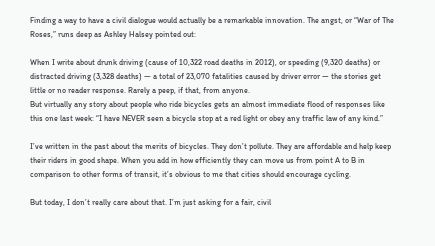Finding a way to have a civil dialogue would actually be a remarkable innovation. The angst, or “War of The Roses,” runs deep as Ashley Halsey pointed out:

When I write about drunk driving (cause of 10,322 road deaths in 2012), or speeding (9,320 deaths) or distracted driving (3,328 deaths) — a total of 23,070 fatalities caused by driver error — the stories get little or no reader response. Rarely a peep, if that, from anyone.
But virtually any story about people who ride bicycles gets an almost immediate flood of responses like this one last week: “I have NEVER seen a bicycle stop at a red light or obey any traffic law of any kind.”

I’ve written in the past about the merits of bicycles. They don’t pollute. They are affordable and help keep their riders in good shape. When you add in how efficiently they can move us from point A to B in comparison to other forms of transit, it’s obvious to me that cities should encourage cycling.

But today, I don’t really care about that. I’m just asking for a fair, civil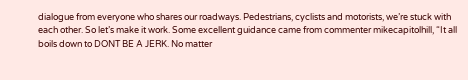dialogue from everyone who shares our roadways. Pedestrians, cyclists and motorists, we’re stuck with each other. So let’s make it work. Some excellent guidance came from commenter mikecapitolhill, “It all boils down to DONT BE A JERK. No matter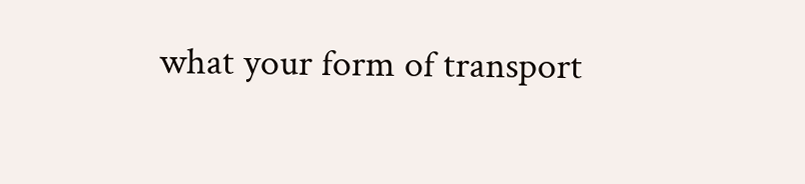what your form of transport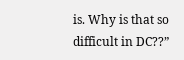is. Why is that so difficult in DC??”